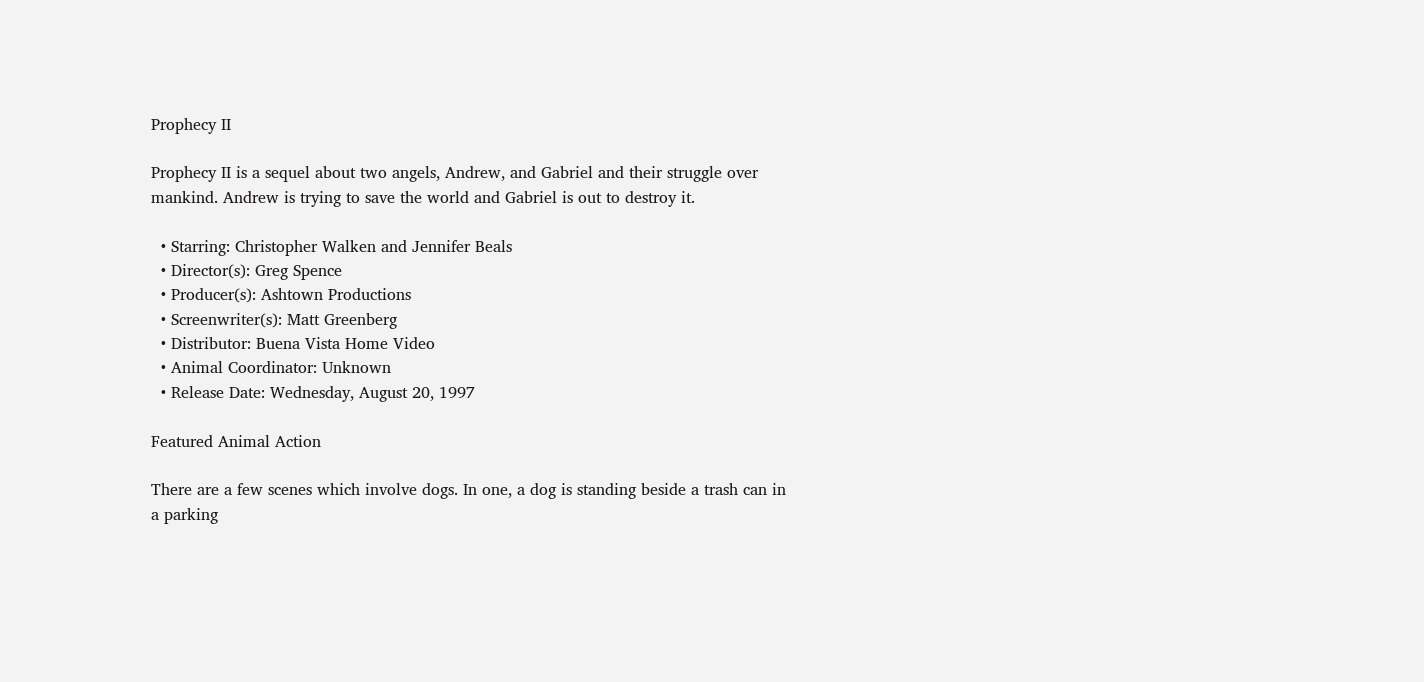Prophecy II

Prophecy II is a sequel about two angels, Andrew, and Gabriel and their struggle over mankind. Andrew is trying to save the world and Gabriel is out to destroy it.

  • Starring: Christopher Walken and Jennifer Beals
  • Director(s): Greg Spence
  • Producer(s): Ashtown Productions
  • Screenwriter(s): Matt Greenberg
  • Distributor: Buena Vista Home Video
  • Animal Coordinator: Unknown
  • Release Date: Wednesday, August 20, 1997

Featured Animal Action

There are a few scenes which involve dogs. In one, a dog is standing beside a trash can in a parking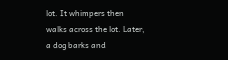lot. It whimpers then walks across the lot. Later, a dog barks and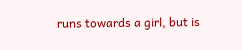runs towards a girl, but is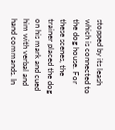stopped by its leash which is connected to the dog house. For these scenes, the trainer placed the dog on his mark and cued him with verbal and hand commands. In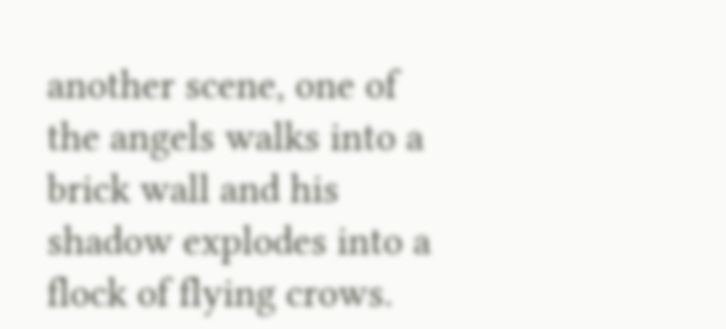another scene, one of the angels walks into a brick wall and his shadow explodes into a flock of flying crows.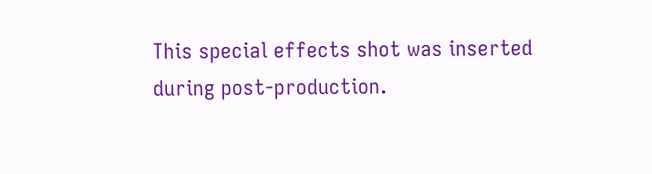This special effects shot was inserted during post-production.